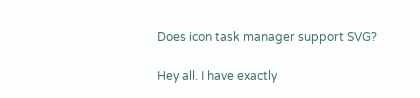Does icon task manager support SVG?

Hey all. I have exactly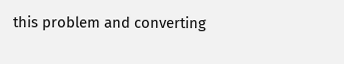this problem and converting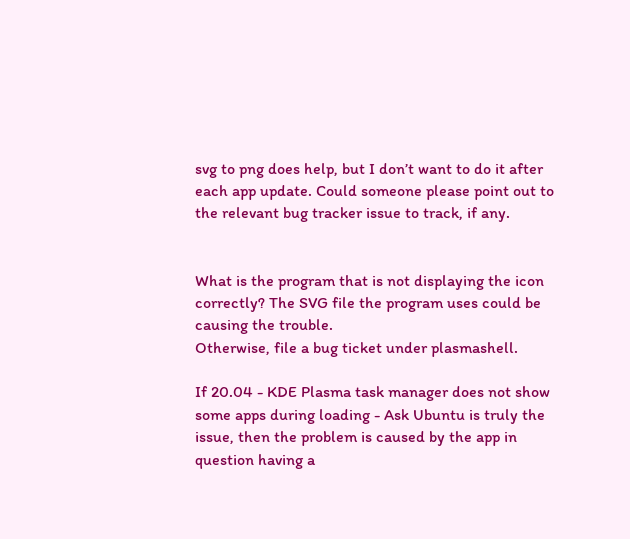svg to png does help, but I don’t want to do it after each app update. Could someone please point out to the relevant bug tracker issue to track, if any.


What is the program that is not displaying the icon correctly? The SVG file the program uses could be causing the trouble.
Otherwise, file a bug ticket under plasmashell.

If 20.04 - KDE Plasma task manager does not show some apps during loading - Ask Ubuntu is truly the issue, then the problem is caused by the app in question having a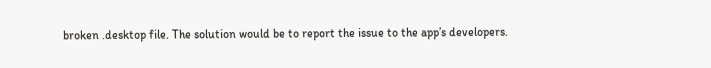broken .desktop file. The solution would be to report the issue to the app’s developers.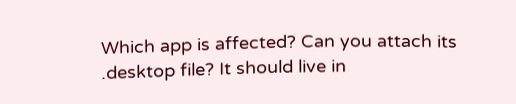Which app is affected? Can you attach its .desktop file? It should live in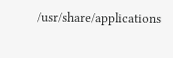/usr/share/applications